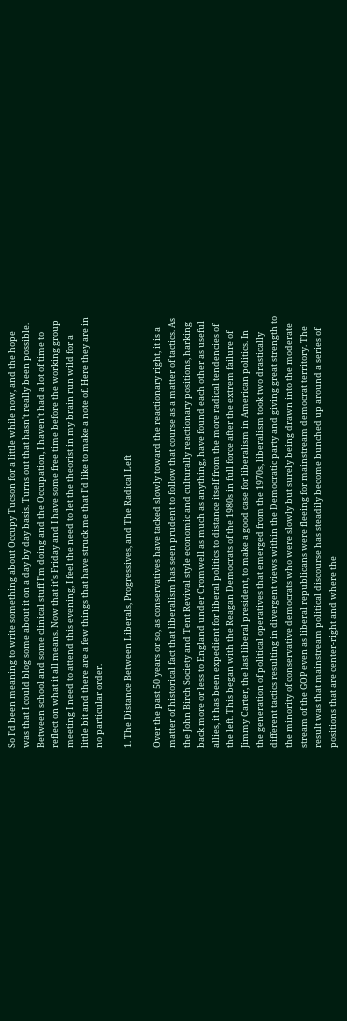So I'd been meaning to write something about Occupy Tucson for a little while now, and the hope was that I could blog some about it on a day by day basis. Turns out that hasn't really been possible. Between school and some clinical stuff I'm doing and the Occupation, I haven't had a lot of time to reflect on what it all means. Now that it's Friday and I have some free time before the working group meeting I need to attend this evening, I feel the need to let the theorist in my brain run wild for a little bit and there are a few things that have struck me that I'd like to make a note of. Here they are in no particular order.

1. The Distance Between Liberals, Progressives, and The Radical Left

Over the past 50 years or so, as conservatives have tacked slowly toward the reactionary right, it is a matter of historical fact that liberalism has seen prudent to follow that course as a matter of tactics. As the John Birch Society and Tent Revival style economic and culturally reactionary positions, harking back more or less to England under Cromwell as much as anything, have found each other as useful allies, it has been expedient for liberal politics to distance itself from the more radical tendencies of the left. This began with the Reagan Democrats of the 1980s in full force after the extrem failure of Jimmy Carter, the last liberal president, to make a good case for liberalism in American politics. In the generation of political operatives that emerged from the 1970s, liberalism took two drastically different tactics resulting in divergent views within the Democratic party and giving great strength to the minority of conservative democrats who were slowly but surely being drawn into the moderate stream of the GOP even as liberal republicans were fleeing for mainstream democrat territory. The result was that mainstream political discourse has steadily become bunched up around a series of positions that are center-right and where the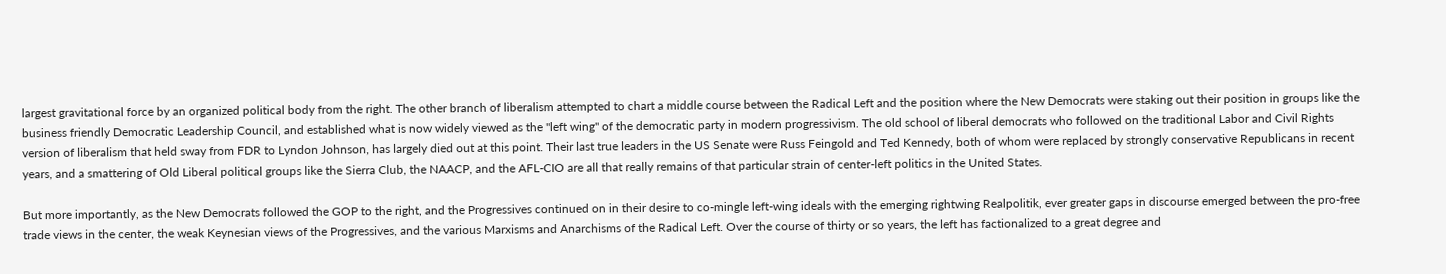largest gravitational force by an organized political body from the right. The other branch of liberalism attempted to chart a middle course between the Radical Left and the position where the New Democrats were staking out their position in groups like the business friendly Democratic Leadership Council, and established what is now widely viewed as the "left wing" of the democratic party in modern progressivism. The old school of liberal democrats who followed on the traditional Labor and Civil Rights version of liberalism that held sway from FDR to Lyndon Johnson, has largely died out at this point. Their last true leaders in the US Senate were Russ Feingold and Ted Kennedy, both of whom were replaced by strongly conservative Republicans in recent years, and a smattering of Old Liberal political groups like the Sierra Club, the NAACP, and the AFL-CIO are all that really remains of that particular strain of center-left politics in the United States.

But more importantly, as the New Democrats followed the GOP to the right, and the Progressives continued on in their desire to co-mingle left-wing ideals with the emerging rightwing Realpolitik, ever greater gaps in discourse emerged between the pro-free trade views in the center, the weak Keynesian views of the Progressives, and the various Marxisms and Anarchisms of the Radical Left. Over the course of thirty or so years, the left has factionalized to a great degree and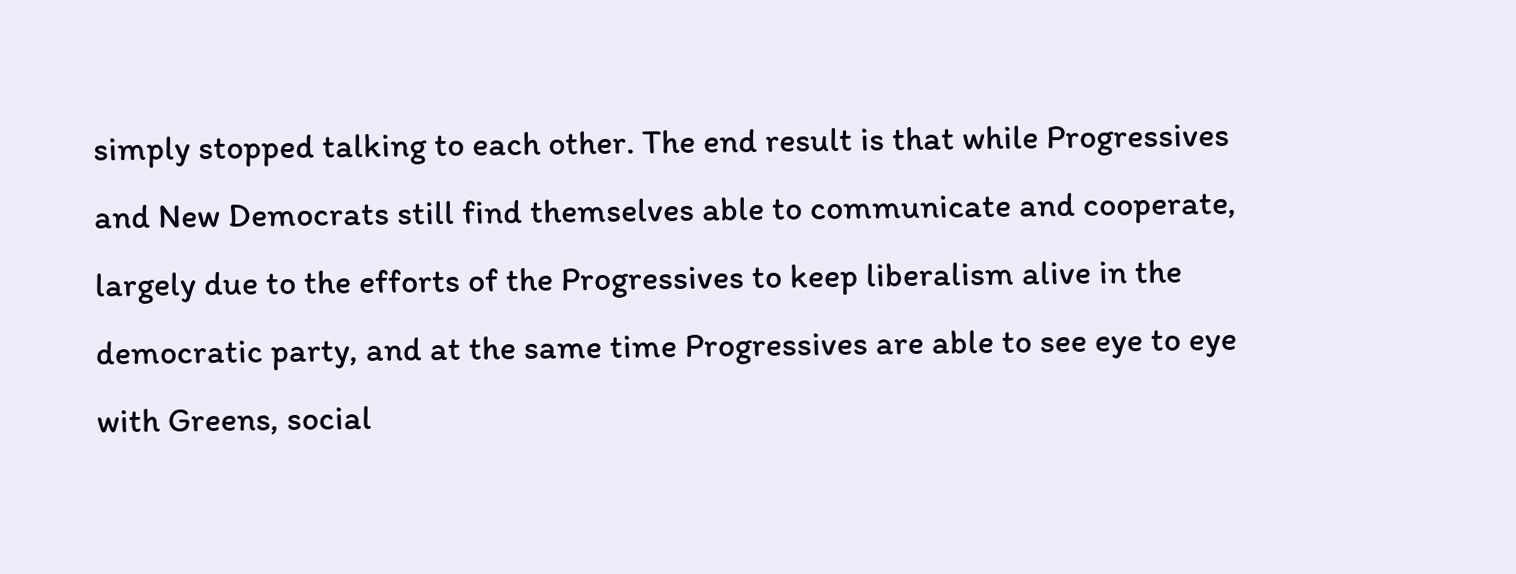simply stopped talking to each other. The end result is that while Progressives and New Democrats still find themselves able to communicate and cooperate, largely due to the efforts of the Progressives to keep liberalism alive in the democratic party, and at the same time Progressives are able to see eye to eye with Greens, social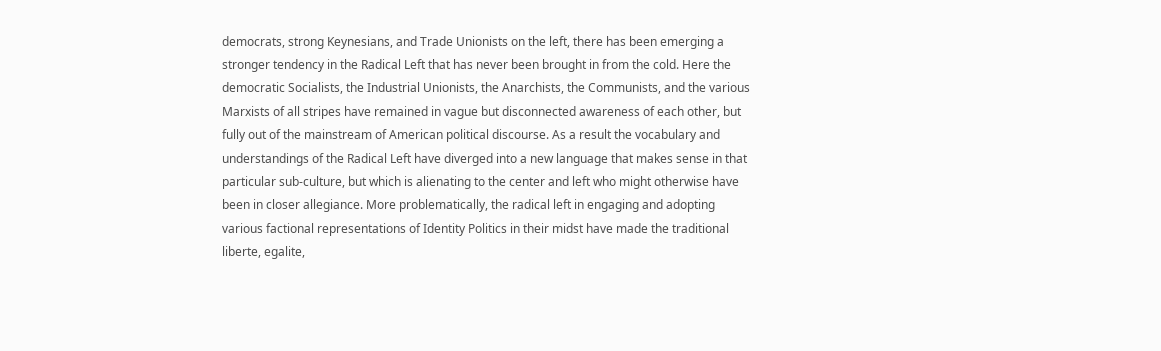democrats, strong Keynesians, and Trade Unionists on the left, there has been emerging a stronger tendency in the Radical Left that has never been brought in from the cold. Here the democratic Socialists, the Industrial Unionists, the Anarchists, the Communists, and the various Marxists of all stripes have remained in vague but disconnected awareness of each other, but fully out of the mainstream of American political discourse. As a result the vocabulary and understandings of the Radical Left have diverged into a new language that makes sense in that particular sub-culture, but which is alienating to the center and left who might otherwise have been in closer allegiance. More problematically, the radical left in engaging and adopting various factional representations of Identity Politics in their midst have made the traditional liberte, egalite,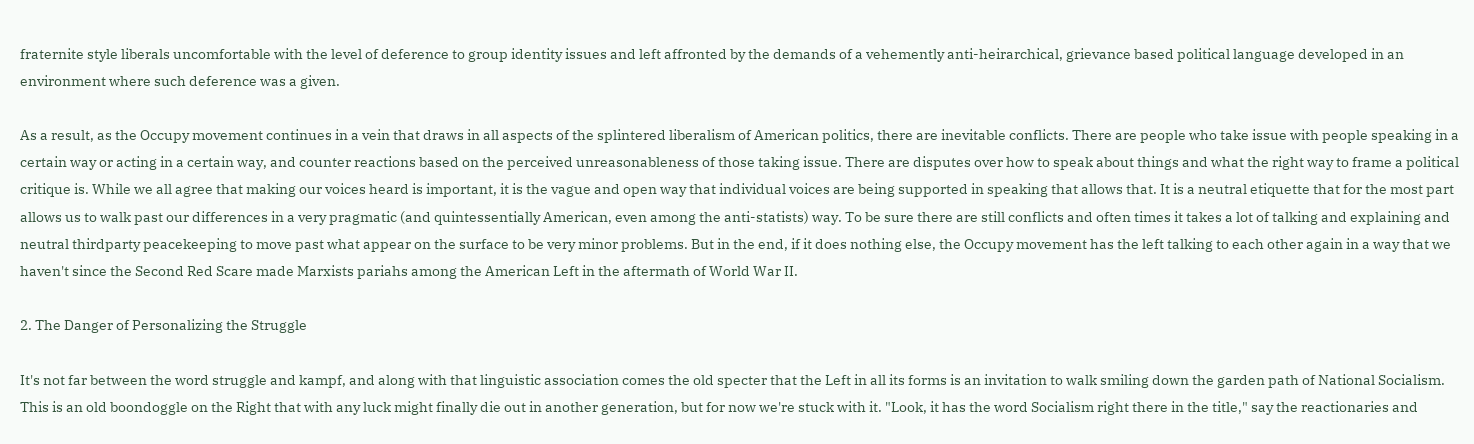fraternite style liberals uncomfortable with the level of deference to group identity issues and left affronted by the demands of a vehemently anti-heirarchical, grievance based political language developed in an environment where such deference was a given.

As a result, as the Occupy movement continues in a vein that draws in all aspects of the splintered liberalism of American politics, there are inevitable conflicts. There are people who take issue with people speaking in a certain way or acting in a certain way, and counter reactions based on the perceived unreasonableness of those taking issue. There are disputes over how to speak about things and what the right way to frame a political critique is. While we all agree that making our voices heard is important, it is the vague and open way that individual voices are being supported in speaking that allows that. It is a neutral etiquette that for the most part allows us to walk past our differences in a very pragmatic (and quintessentially American, even among the anti-statists) way. To be sure there are still conflicts and often times it takes a lot of talking and explaining and neutral thirdparty peacekeeping to move past what appear on the surface to be very minor problems. But in the end, if it does nothing else, the Occupy movement has the left talking to each other again in a way that we haven't since the Second Red Scare made Marxists pariahs among the American Left in the aftermath of World War II.

2. The Danger of Personalizing the Struggle

It's not far between the word struggle and kampf, and along with that linguistic association comes the old specter that the Left in all its forms is an invitation to walk smiling down the garden path of National Socialism. This is an old boondoggle on the Right that with any luck might finally die out in another generation, but for now we're stuck with it. "Look, it has the word Socialism right there in the title," say the reactionaries and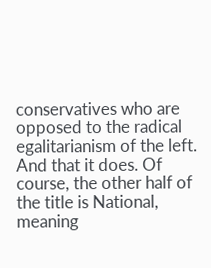conservatives who are opposed to the radical egalitarianism of the left. And that it does. Of course, the other half of the title is National, meaning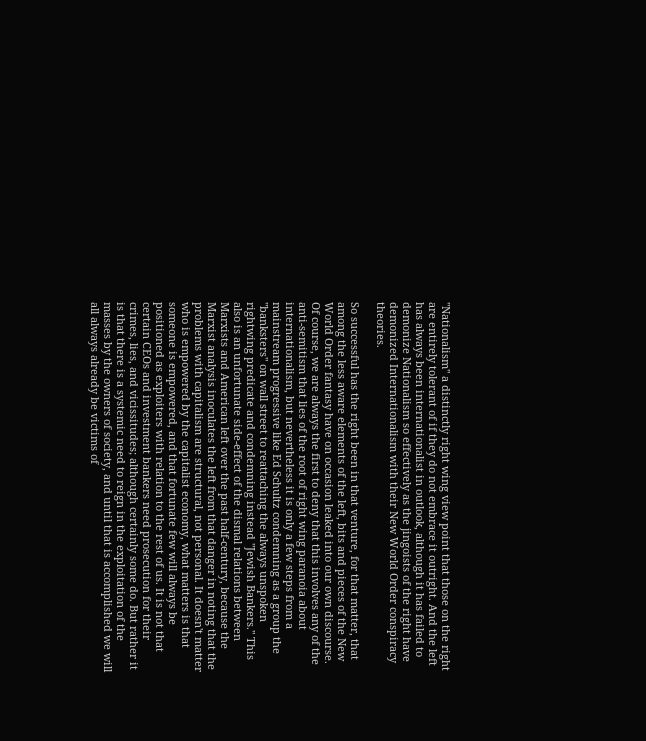"Nationalism" a distinctly right wing view point that those on the right are entirely tolerant of if they do not embrace it outright. And the left has always been internationalist in outlook, although it has failed to demonize Nationalism so effectively as the jingoists of the right have demonized Internationalism with their New World Order conspiracy theories.

So successful has the right been in that venture, for that matter, that among the less aware elements of the left, bits and pieces of the New World Order fantasy have on occasion leaked into our own discourse. Of course, we are always the first to deny that this involves any of the anti-semitism that lies of the root of right wing paranoia about internationalism, but nevertheless it is only a few steps from a mainstream progressive like Ed Schultz condemning as a group the "banksters" on wall street to reattaching the always unspoken rightwing predicate and condemning instead "Jewish Bankers." This also is an unfortunate side-effect of the dismal relations between Marxists and American left over the past half-century, because the Marxist analysis inoculates the left from that danger in noting that the problems with capitalism are structural, not personal. It doesn't matter who is empowered by the capitalist economy, what matters is that someone is empowered, and that fortunate few will always be positioned as exploiters with relation to the rest of us. It is not that certain CEOs and investment bankers need prosecution for their crimes, lies, and vicissitudes; although certainly some do. But rather it is that there is a systemic need to reign in the exploitation of the masses by the owners of society, and until that is accomplished we will all always already be victims of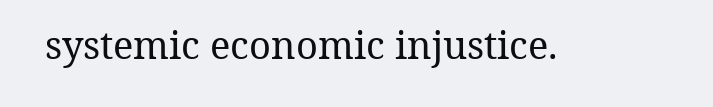systemic economic injustice.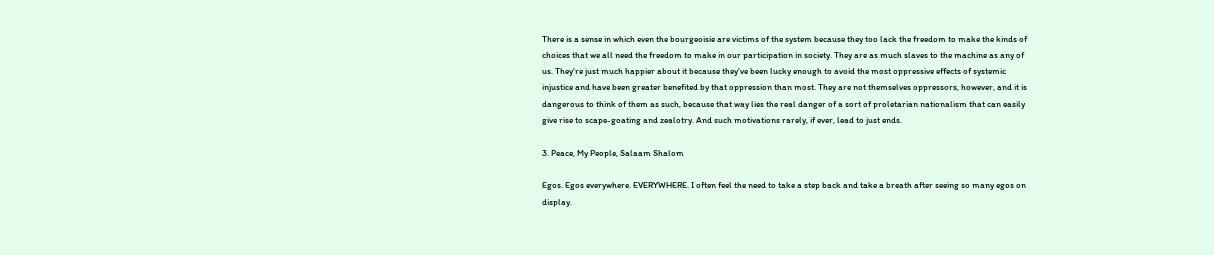There is a sense in which even the bourgeoisie are victims of the system because they too lack the freedom to make the kinds of choices that we all need the freedom to make in our participation in society. They are as much slaves to the machine as any of us. They're just much happier about it because they've been lucky enough to avoid the most oppressive effects of systemic injustice and have been greater benefited by that oppression than most. They are not themselves oppressors, however, and it is dangerous to think of them as such, because that way lies the real danger of a sort of proletarian nationalism that can easily give rise to scape-goating and zealotry. And such motivations rarely, if ever, lead to just ends.

3. Peace, My People, Salaam Shalom

Egos. Egos everywhere. EVERYWHERE. I often feel the need to take a step back and take a breath after seeing so many egos on display.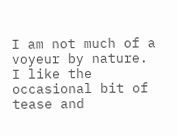I am not much of a voyeur by nature. I like the occasional bit of tease and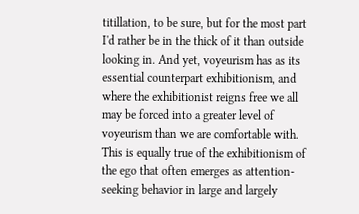titillation, to be sure, but for the most part I'd rather be in the thick of it than outside looking in. And yet, voyeurism has as its essential counterpart exhibitionism, and where the exhibitionist reigns free we all may be forced into a greater level of voyeurism than we are comfortable with. This is equally true of the exhibitionism of the ego that often emerges as attention-seeking behavior in large and largely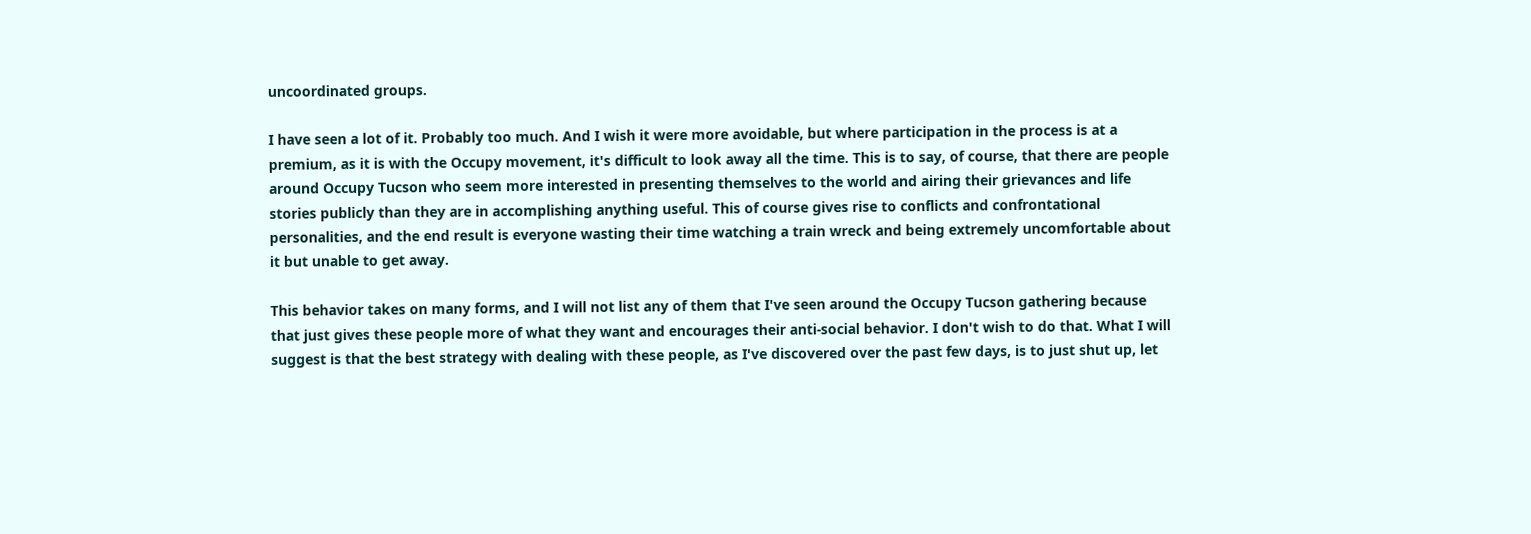uncoordinated groups.

I have seen a lot of it. Probably too much. And I wish it were more avoidable, but where participation in the process is at a premium, as it is with the Occupy movement, it's difficult to look away all the time. This is to say, of course, that there are people around Occupy Tucson who seem more interested in presenting themselves to the world and airing their grievances and life stories publicly than they are in accomplishing anything useful. This of course gives rise to conflicts and confrontational personalities, and the end result is everyone wasting their time watching a train wreck and being extremely uncomfortable about it but unable to get away.

This behavior takes on many forms, and I will not list any of them that I've seen around the Occupy Tucson gathering because that just gives these people more of what they want and encourages their anti-social behavior. I don't wish to do that. What I will suggest is that the best strategy with dealing with these people, as I've discovered over the past few days, is to just shut up, let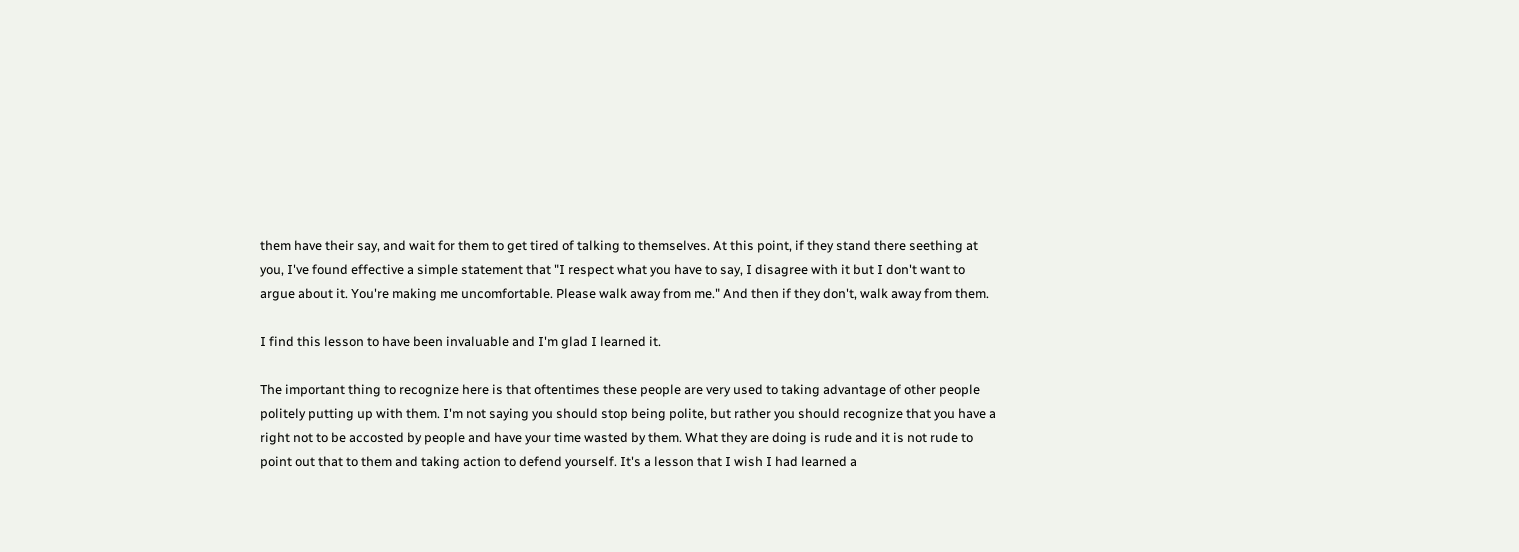them have their say, and wait for them to get tired of talking to themselves. At this point, if they stand there seething at you, I've found effective a simple statement that "I respect what you have to say, I disagree with it but I don't want to argue about it. You're making me uncomfortable. Please walk away from me." And then if they don't, walk away from them.

I find this lesson to have been invaluable and I'm glad I learned it.

The important thing to recognize here is that oftentimes these people are very used to taking advantage of other people politely putting up with them. I'm not saying you should stop being polite, but rather you should recognize that you have a right not to be accosted by people and have your time wasted by them. What they are doing is rude and it is not rude to point out that to them and taking action to defend yourself. It's a lesson that I wish I had learned a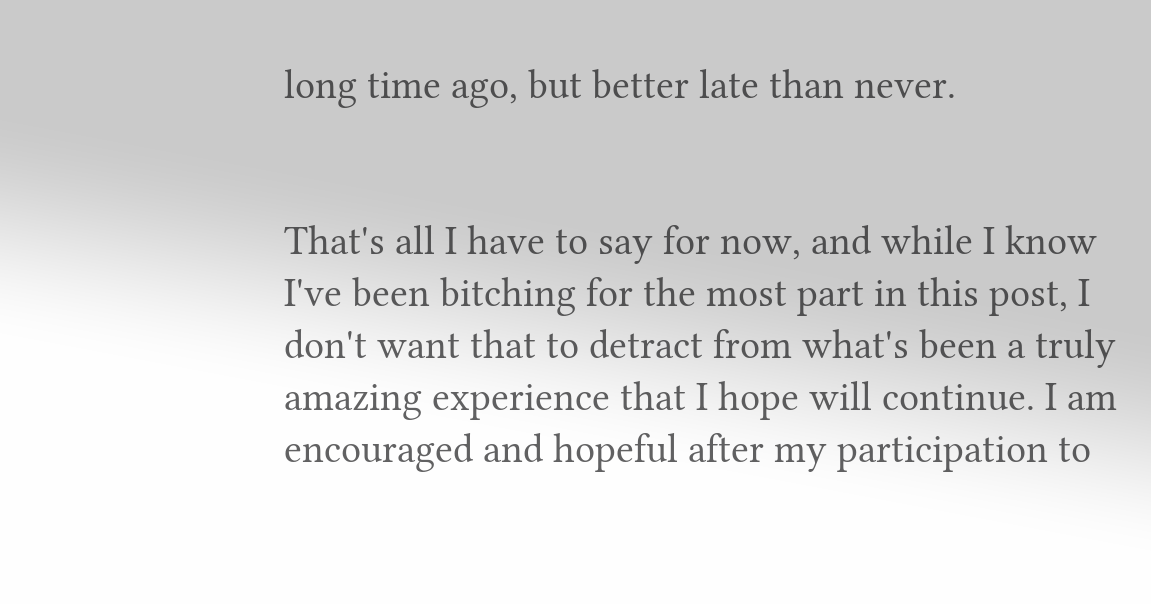long time ago, but better late than never.


That's all I have to say for now, and while I know I've been bitching for the most part in this post, I don't want that to detract from what's been a truly amazing experience that I hope will continue. I am encouraged and hopeful after my participation to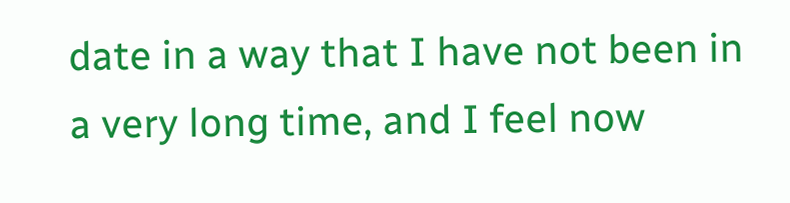date in a way that I have not been in a very long time, and I feel now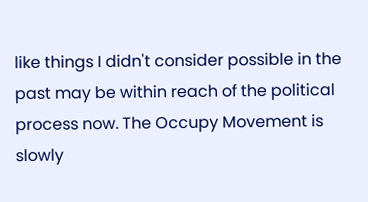like things I didn't consider possible in the past may be within reach of the political process now. The Occupy Movement is slowly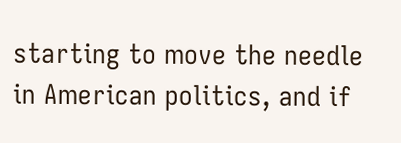starting to move the needle in American politics, and if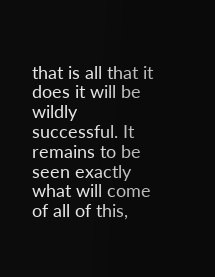that is all that it does it will be wildly successful. It remains to be seen exactly what will come of all of this,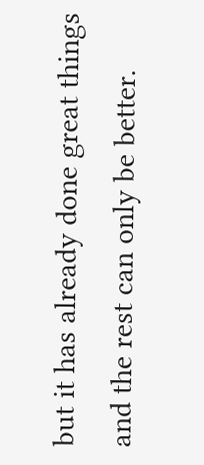but it has already done great things and the rest can only be better.